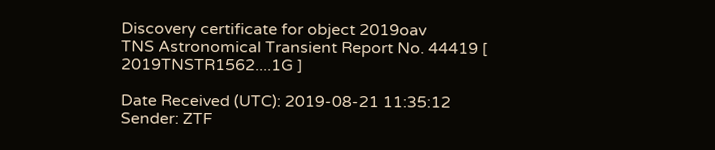Discovery certificate for object 2019oav
TNS Astronomical Transient Report No. 44419 [ 2019TNSTR1562....1G ]

Date Received (UTC): 2019-08-21 11:35:12
Sender: ZTF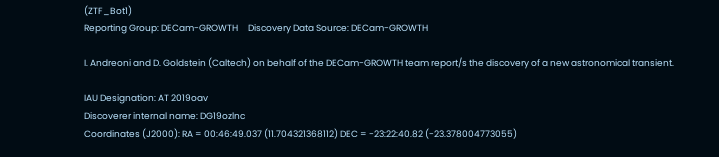(ZTF_Bot1)
Reporting Group: DECam-GROWTH     Discovery Data Source: DECam-GROWTH

I. Andreoni and D. Goldstein (Caltech) on behalf of the DECam-GROWTH team report/s the discovery of a new astronomical transient.

IAU Designation: AT 2019oav
Discoverer internal name: DG19ozlnc
Coordinates (J2000): RA = 00:46:49.037 (11.704321368112) DEC = -23:22:40.82 (-23.378004773055)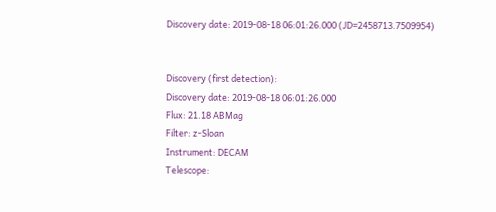Discovery date: 2019-08-18 06:01:26.000 (JD=2458713.7509954)


Discovery (first detection):
Discovery date: 2019-08-18 06:01:26.000
Flux: 21.18 ABMag
Filter: z-Sloan
Instrument: DECAM
Telescope: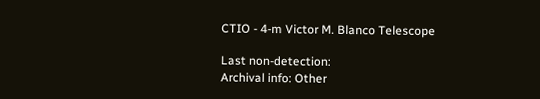CTIO - 4-m Victor M. Blanco Telescope

Last non-detection:
Archival info: Other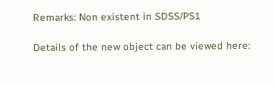Remarks: Non existent in SDSS/PS1

Details of the new object can be viewed here: